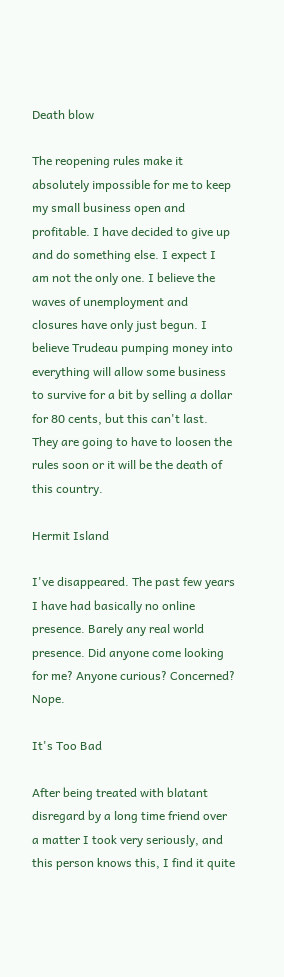Death blow

The reopening rules make it absolutely impossible for me to keep my small business open and profitable. I have decided to give up and do something else. I expect I am not the only one. I believe the waves of unemployment and closures have only just begun. I believe Trudeau pumping money into everything will allow some business to survive for a bit by selling a dollar for 80 cents, but this can't last. They are going to have to loosen the rules soon or it will be the death of this country.

Hermit Island

I've disappeared. The past few years I have had basically no online presence. Barely any real world presence. Did anyone come looking for me? Anyone curious? Concerned? Nope.

It's Too Bad

After being treated with blatant disregard by a long time friend over a matter I took very seriously, and this person knows this, I find it quite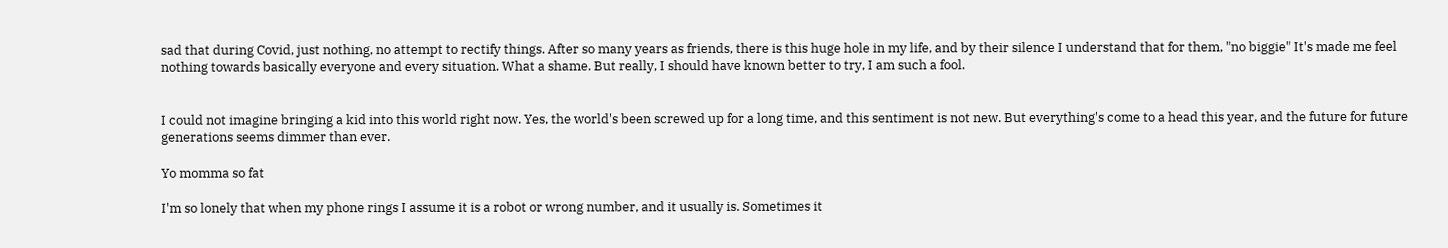sad that during Covid, just nothing, no attempt to rectify things. After so many years as friends, there is this huge hole in my life, and by their silence I understand that for them, "no biggie" It's made me feel nothing towards basically everyone and every situation. What a shame. But really, I should have known better to try, I am such a fool.


I could not imagine bringing a kid into this world right now. Yes, the world's been screwed up for a long time, and this sentiment is not new. But everything's come to a head this year, and the future for future generations seems dimmer than ever.

Yo momma so fat

I'm so lonely that when my phone rings I assume it is a robot or wrong number, and it usually is. Sometimes it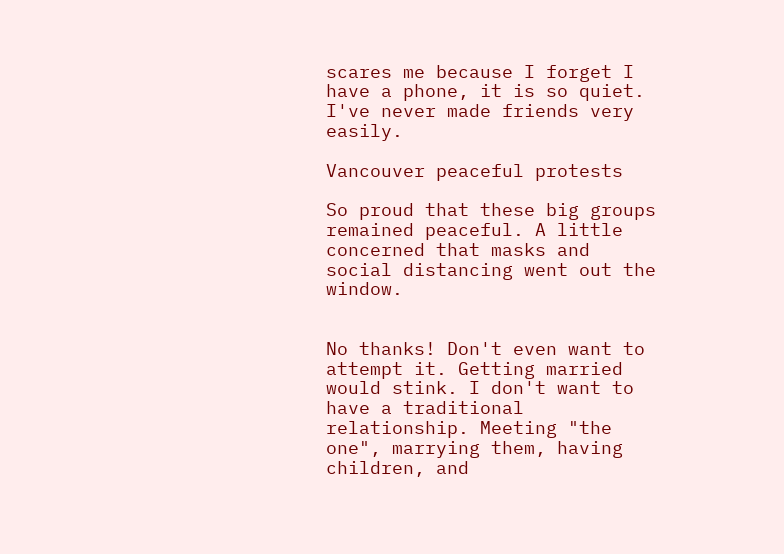scares me because I forget I have a phone, it is so quiet. I've never made friends very easily.

Vancouver peaceful protests

So proud that these big groups remained peaceful. A little concerned that masks and social distancing went out the window.


No thanks! Don't even want to attempt it. Getting married would stink. I don't want to have a traditional relationship. Meeting "the one", marrying them, having children, and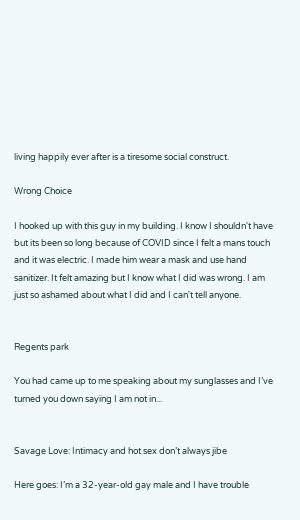living happily ever after is a tiresome social construct.

Wrong Choice

I hooked up with this guy in my building. I know I shouldn't have but its been so long because of COVID since I felt a mans touch and it was electric. I made him wear a mask and use hand sanitizer. It felt amazing but I know what I did was wrong. I am just so ashamed about what I did and I can't tell anyone.


Regents park

You had came up to me speaking about my sunglasses and I’ve turned you down saying I am not in...


Savage Love: Intimacy and hot sex don’t always jibe

Here goes: I’m a 32-year-old gay male and I have trouble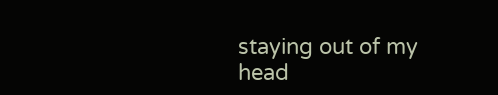staying out of my head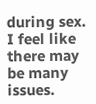during sex. I feel like there may be many issues.